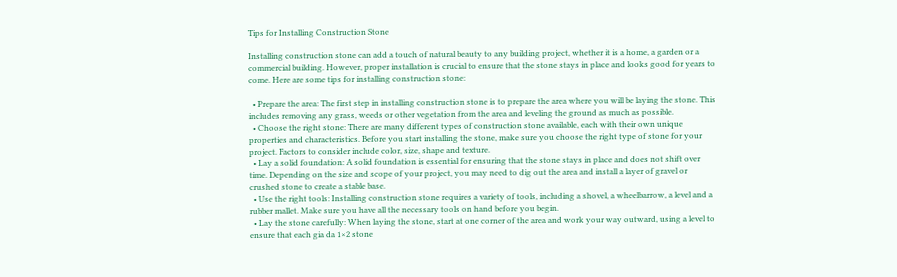Tips for Installing Construction Stone

Installing construction stone can add a touch of natural beauty to any building project, whether it is a home, a garden or a commercial building. However, proper installation is crucial to ensure that the stone stays in place and looks good for years to come. Here are some tips for installing construction stone:

  • Prepare the area: The first step in installing construction stone is to prepare the area where you will be laying the stone. This includes removing any grass, weeds or other vegetation from the area and leveling the ground as much as possible.
  • Choose the right stone: There are many different types of construction stone available, each with their own unique properties and characteristics. Before you start installing the stone, make sure you choose the right type of stone for your project. Factors to consider include color, size, shape and texture.
  • Lay a solid foundation: A solid foundation is essential for ensuring that the stone stays in place and does not shift over time. Depending on the size and scope of your project, you may need to dig out the area and install a layer of gravel or crushed stone to create a stable base.
  • Use the right tools: Installing construction stone requires a variety of tools, including a shovel, a wheelbarrow, a level and a rubber mallet. Make sure you have all the necessary tools on hand before you begin.
  • Lay the stone carefully: When laying the stone, start at one corner of the area and work your way outward, using a level to ensure that each gia da 1×2 stone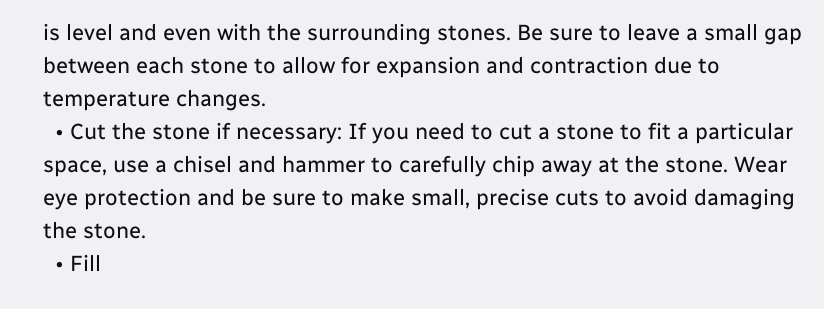is level and even with the surrounding stones. Be sure to leave a small gap between each stone to allow for expansion and contraction due to temperature changes.
  • Cut the stone if necessary: If you need to cut a stone to fit a particular space, use a chisel and hammer to carefully chip away at the stone. Wear eye protection and be sure to make small, precise cuts to avoid damaging the stone.
  • Fill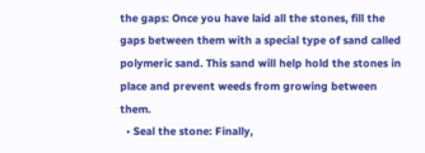the gaps: Once you have laid all the stones, fill the gaps between them with a special type of sand called polymeric sand. This sand will help hold the stones in place and prevent weeds from growing between them.
  • Seal the stone: Finally,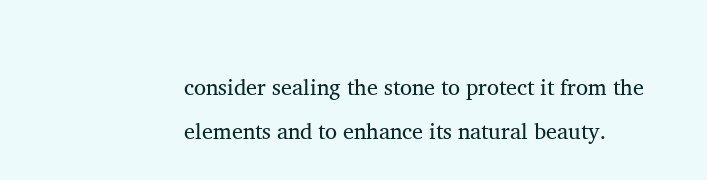consider sealing the stone to protect it from the elements and to enhance its natural beauty.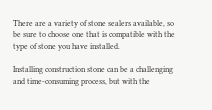There are a variety of stone sealers available, so be sure to choose one that is compatible with the type of stone you have installed.

Installing construction stone can be a challenging and time-consuming process, but with the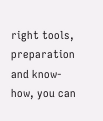right tools, preparation and know-how, you can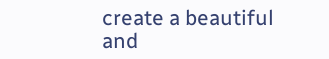create a beautiful and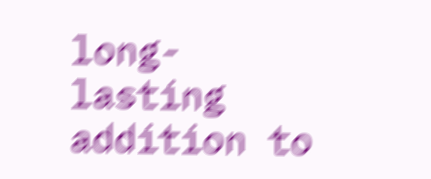long-lasting addition to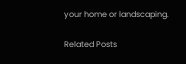your home or landscaping.

Related Posts